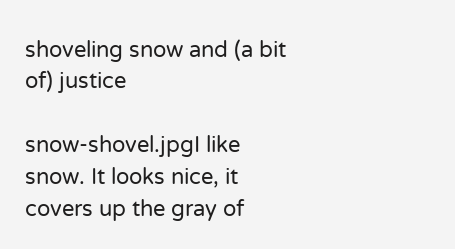shoveling snow and (a bit of) justice

snow-shovel.jpgI like snow. It looks nice, it covers up the gray of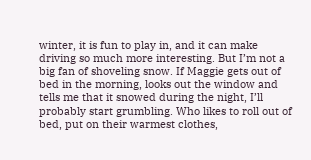winter, it is fun to play in, and it can make driving so much more interesting. But I’m not a big fan of shoveling snow. If Maggie gets out of bed in the morning, looks out the window and tells me that it snowed during the night, I’ll probably start grumbling. Who likes to roll out of bed, put on their warmest clothes,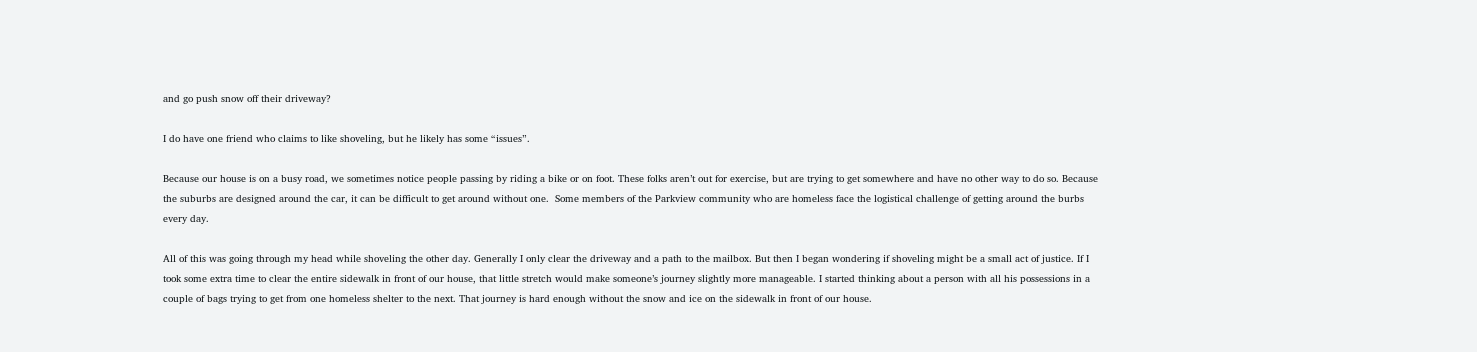and go push snow off their driveway?

I do have one friend who claims to like shoveling, but he likely has some “issues”.

Because our house is on a busy road, we sometimes notice people passing by riding a bike or on foot. These folks aren’t out for exercise, but are trying to get somewhere and have no other way to do so. Because the suburbs are designed around the car, it can be difficult to get around without one.  Some members of the Parkview community who are homeless face the logistical challenge of getting around the burbs every day.

All of this was going through my head while shoveling the other day. Generally I only clear the driveway and a path to the mailbox. But then I began wondering if shoveling might be a small act of justice. If I took some extra time to clear the entire sidewalk in front of our house, that little stretch would make someone’s journey slightly more manageable. I started thinking about a person with all his possessions in a couple of bags trying to get from one homeless shelter to the next. That journey is hard enough without the snow and ice on the sidewalk in front of our house.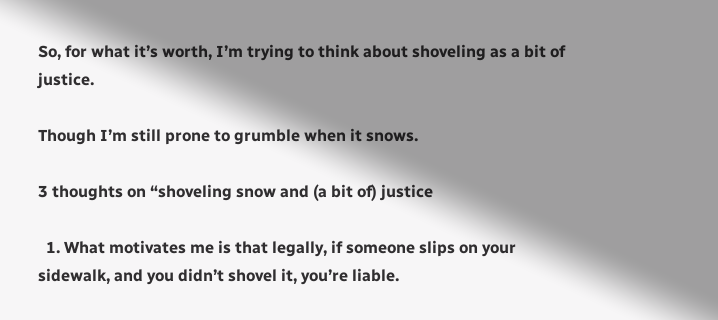So, for what it’s worth, I’m trying to think about shoveling as a bit of justice.

Though I’m still prone to grumble when it snows.

3 thoughts on “shoveling snow and (a bit of) justice

  1. What motivates me is that legally, if someone slips on your sidewalk, and you didn’t shovel it, you’re liable.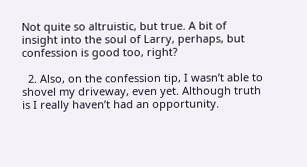Not quite so altruistic, but true. A bit of insight into the soul of Larry, perhaps, but confession is good too, right?

  2. Also, on the confession tip, I wasn’t able to shovel my driveway, even yet. Although truth is I really haven’t had an opportunity.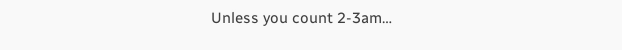Unless you count 2-3am…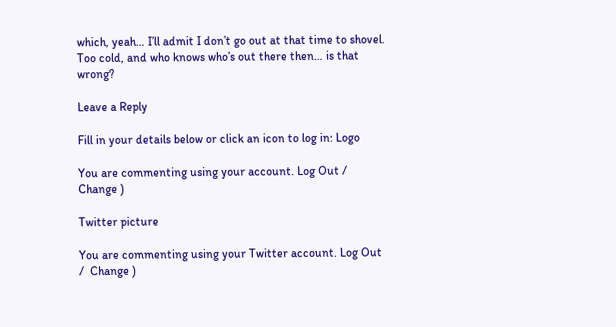which, yeah… I’ll admit I don’t go out at that time to shovel. Too cold, and who knows who’s out there then… is that wrong?

Leave a Reply

Fill in your details below or click an icon to log in: Logo

You are commenting using your account. Log Out /  Change )

Twitter picture

You are commenting using your Twitter account. Log Out /  Change )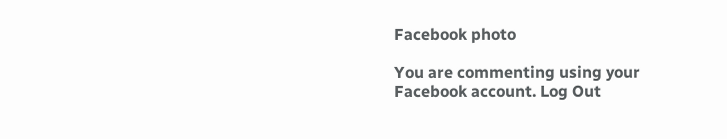Facebook photo

You are commenting using your Facebook account. Log Out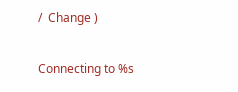/  Change )

Connecting to %s